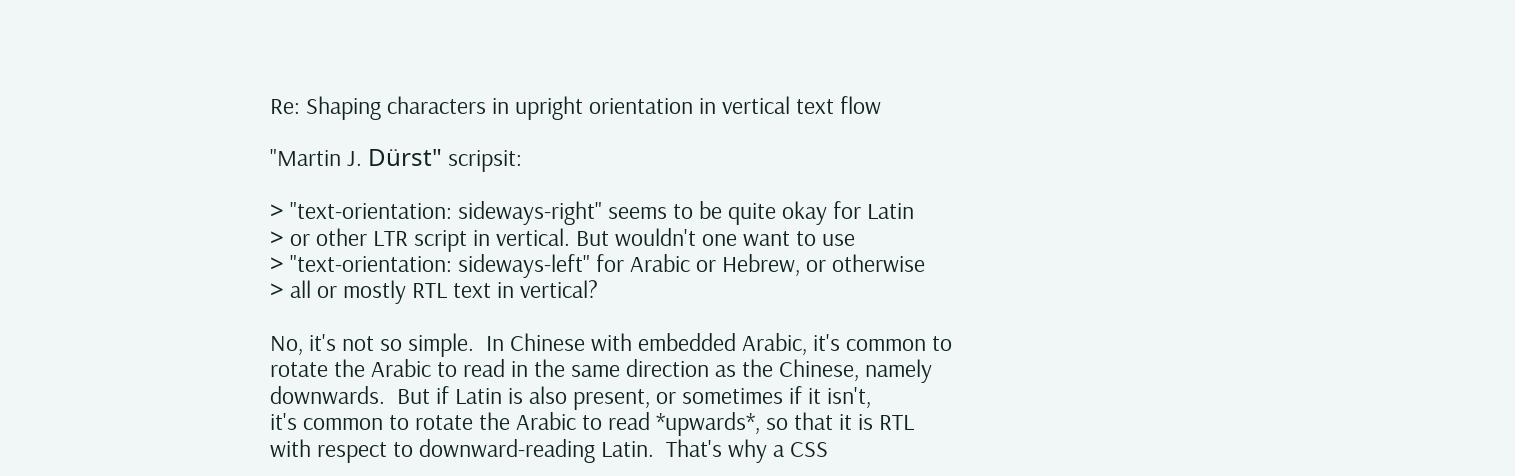Re: Shaping characters in upright orientation in vertical text flow

"Martin J. Dürst" scripsit:

> "text-orientation: sideways-right" seems to be quite okay for Latin
> or other LTR script in vertical. But wouldn't one want to use
> "text-orientation: sideways-left" for Arabic or Hebrew, or otherwise
> all or mostly RTL text in vertical?

No, it's not so simple.  In Chinese with embedded Arabic, it's common to
rotate the Arabic to read in the same direction as the Chinese, namely
downwards.  But if Latin is also present, or sometimes if it isn't,
it's common to rotate the Arabic to read *upwards*, so that it is RTL
with respect to downward-reading Latin.  That's why a CSS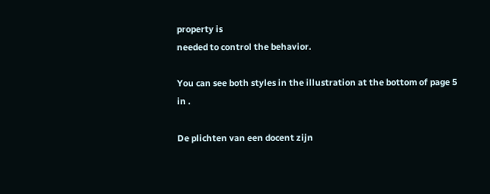property is
needed to control the behavior.

You can see both styles in the illustration at the bottom of page 5 in .

De plichten van een docent zijn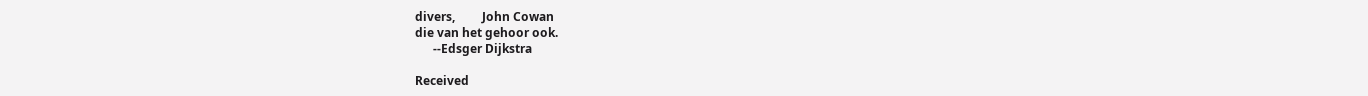divers,         John Cowan
die van het gehoor ook.
      --Edsger Dijkstra

Received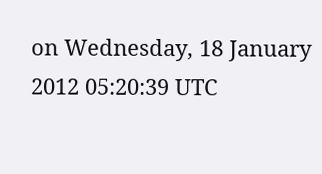on Wednesday, 18 January 2012 05:20:39 UTC